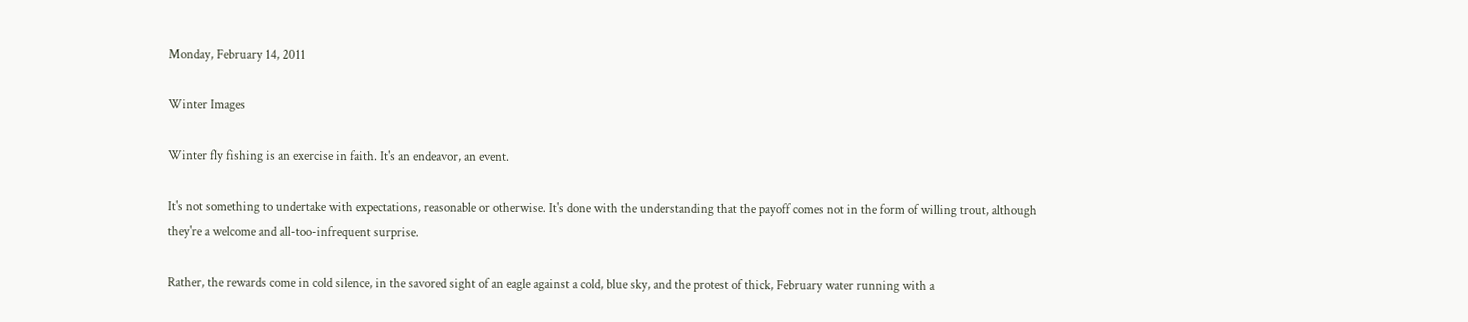Monday, February 14, 2011

Winter Images

Winter fly fishing is an exercise in faith. It's an endeavor, an event.

It's not something to undertake with expectations, reasonable or otherwise. It's done with the understanding that the payoff comes not in the form of willing trout, although they're a welcome and all-too-infrequent surprise.

Rather, the rewards come in cold silence, in the savored sight of an eagle against a cold, blue sky, and the protest of thick, February water running with a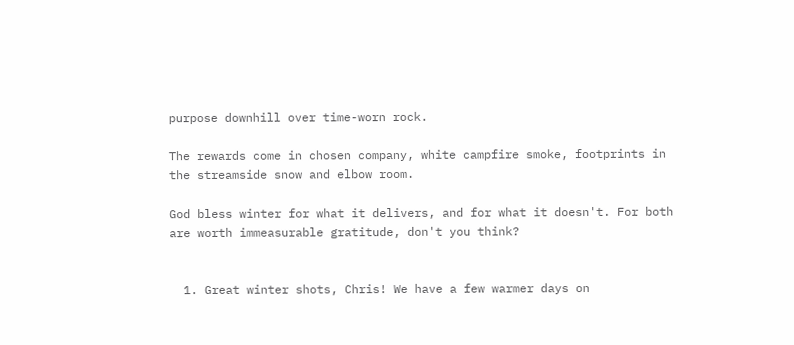purpose downhill over time-worn rock.

The rewards come in chosen company, white campfire smoke, footprints in the streamside snow and elbow room.

God bless winter for what it delivers, and for what it doesn't. For both are worth immeasurable gratitude, don't you think?


  1. Great winter shots, Chris! We have a few warmer days on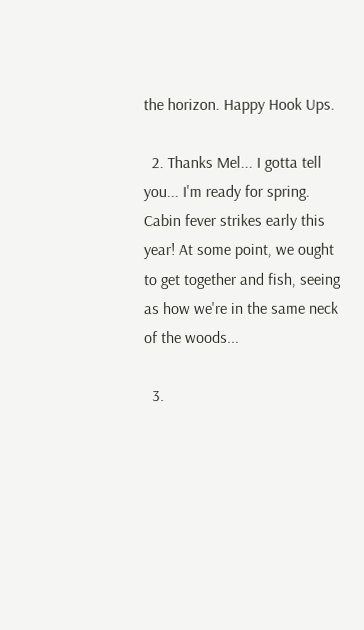the horizon. Happy Hook Ups.

  2. Thanks Mel... I gotta tell you... I'm ready for spring. Cabin fever strikes early this year! At some point, we ought to get together and fish, seeing as how we're in the same neck of the woods...

  3.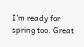I'm ready for spring too. Great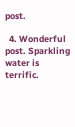post.

  4. Wonderful post. Sparkling water is terrific.